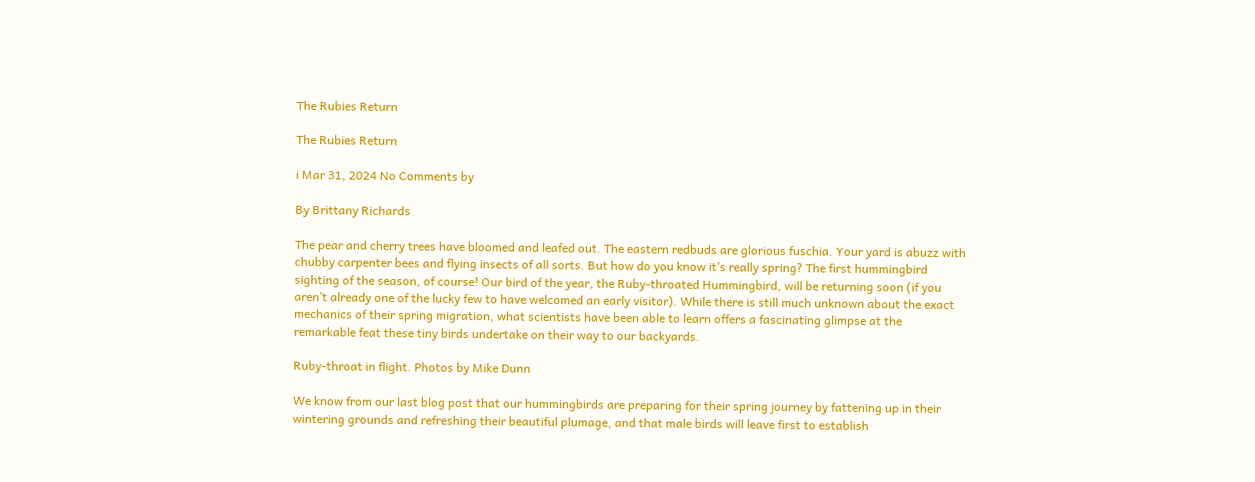The Rubies Return

The Rubies Return

i Mar 31, 2024 No Comments by

By Brittany Richards

The pear and cherry trees have bloomed and leafed out. The eastern redbuds are glorious fuschia. Your yard is abuzz with chubby carpenter bees and flying insects of all sorts. But how do you know it’s really spring? The first hummingbird sighting of the season, of course! Our bird of the year, the Ruby-throated Hummingbird, will be returning soon (if you aren’t already one of the lucky few to have welcomed an early visitor). While there is still much unknown about the exact mechanics of their spring migration, what scientists have been able to learn offers a fascinating glimpse at the remarkable feat these tiny birds undertake on their way to our backyards.

Ruby-throat in flight. Photos by Mike Dunn

We know from our last blog post that our hummingbirds are preparing for their spring journey by fattening up in their wintering grounds and refreshing their beautiful plumage, and that male birds will leave first to establish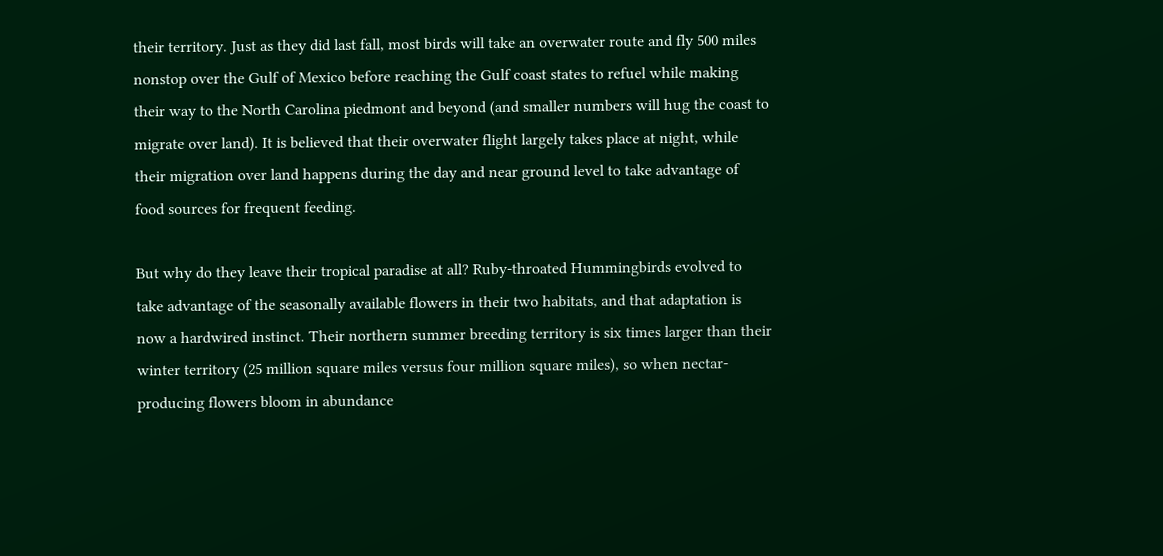their territory. Just as they did last fall, most birds will take an overwater route and fly 500 miles nonstop over the Gulf of Mexico before reaching the Gulf coast states to refuel while making their way to the North Carolina piedmont and beyond (and smaller numbers will hug the coast to migrate over land). It is believed that their overwater flight largely takes place at night, while their migration over land happens during the day and near ground level to take advantage of food sources for frequent feeding.

But why do they leave their tropical paradise at all? Ruby-throated Hummingbirds evolved to take advantage of the seasonally available flowers in their two habitats, and that adaptation is now a hardwired instinct. Their northern summer breeding territory is six times larger than their winter territory (25 million square miles versus four million square miles), so when nectar-producing flowers bloom in abundance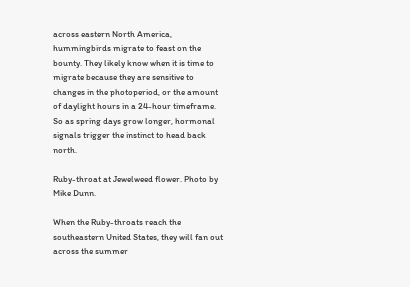across eastern North America, hummingbirds migrate to feast on the bounty. They likely know when it is time to migrate because they are sensitive to changes in the photoperiod, or the amount of daylight hours in a 24-hour timeframe. So as spring days grow longer, hormonal signals trigger the instinct to head back north.

Ruby-throat at Jewelweed flower. Photo by Mike Dunn.

When the Ruby-throats reach the southeastern United States, they will fan out across the summer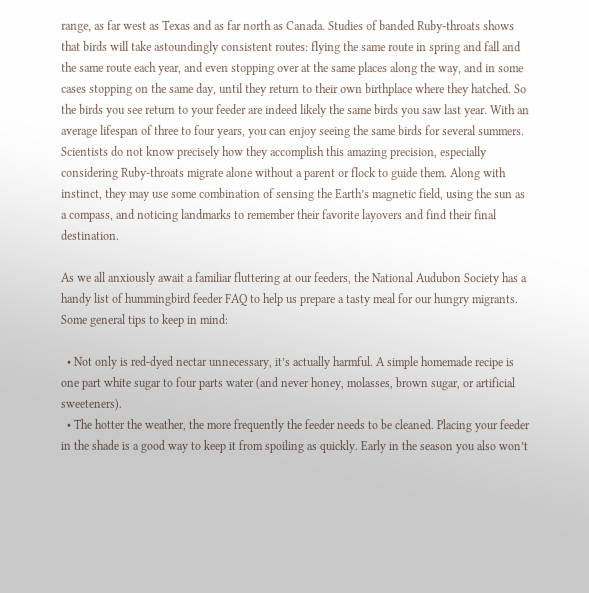range, as far west as Texas and as far north as Canada. Studies of banded Ruby-throats shows that birds will take astoundingly consistent routes: flying the same route in spring and fall and the same route each year, and even stopping over at the same places along the way, and in some cases stopping on the same day, until they return to their own birthplace where they hatched. So the birds you see return to your feeder are indeed likely the same birds you saw last year. With an average lifespan of three to four years, you can enjoy seeing the same birds for several summers. Scientists do not know precisely how they accomplish this amazing precision, especially considering Ruby-throats migrate alone without a parent or flock to guide them. Along with instinct, they may use some combination of sensing the Earth’s magnetic field, using the sun as a compass, and noticing landmarks to remember their favorite layovers and find their final destination.

As we all anxiously await a familiar fluttering at our feeders, the National Audubon Society has a handy list of hummingbird feeder FAQ to help us prepare a tasty meal for our hungry migrants. Some general tips to keep in mind:

  • Not only is red-dyed nectar unnecessary, it’s actually harmful. A simple homemade recipe is one part white sugar to four parts water (and never honey, molasses, brown sugar, or artificial sweeteners).
  • The hotter the weather, the more frequently the feeder needs to be cleaned. Placing your feeder in the shade is a good way to keep it from spoiling as quickly. Early in the season you also won’t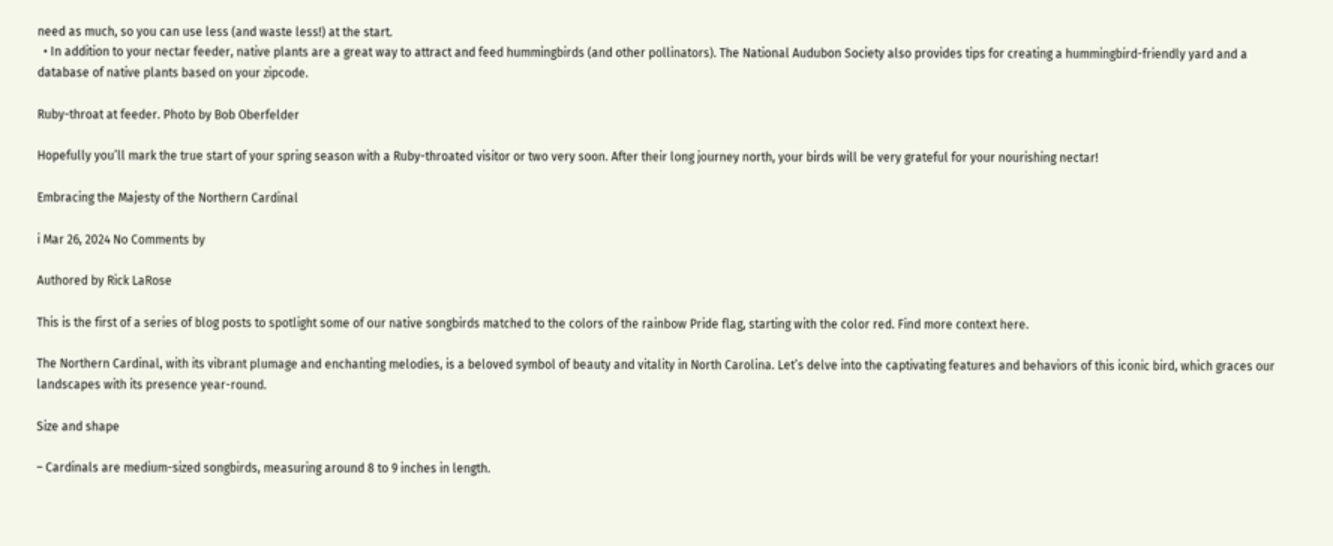need as much, so you can use less (and waste less!) at the start.
  • In addition to your nectar feeder, native plants are a great way to attract and feed hummingbirds (and other pollinators). The National Audubon Society also provides tips for creating a hummingbird-friendly yard and a database of native plants based on your zipcode.

Ruby-throat at feeder. Photo by Bob Oberfelder

Hopefully you’ll mark the true start of your spring season with a Ruby-throated visitor or two very soon. After their long journey north, your birds will be very grateful for your nourishing nectar!

Embracing the Majesty of the Northern Cardinal

i Mar 26, 2024 No Comments by

Authored by Rick LaRose

This is the first of a series of blog posts to spotlight some of our native songbirds matched to the colors of the rainbow Pride flag, starting with the color red. Find more context here.

The Northern Cardinal, with its vibrant plumage and enchanting melodies, is a beloved symbol of beauty and vitality in North Carolina. Let’s delve into the captivating features and behaviors of this iconic bird, which graces our landscapes with its presence year-round.

Size and shape

– Cardinals are medium-sized songbirds, measuring around 8 to 9 inches in length.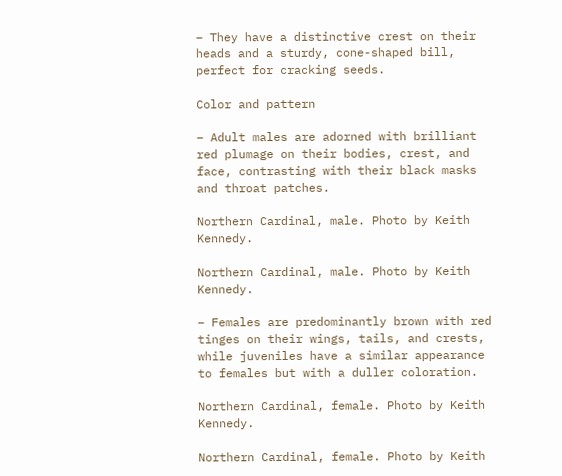– They have a distinctive crest on their heads and a sturdy, cone-shaped bill, perfect for cracking seeds.

Color and pattern

– Adult males are adorned with brilliant red plumage on their bodies, crest, and face, contrasting with their black masks and throat patches.

Northern Cardinal, male. Photo by Keith Kennedy.

Northern Cardinal, male. Photo by Keith Kennedy.

– Females are predominantly brown with red tinges on their wings, tails, and crests, while juveniles have a similar appearance to females but with a duller coloration.

Northern Cardinal, female. Photo by Keith Kennedy.

Northern Cardinal, female. Photo by Keith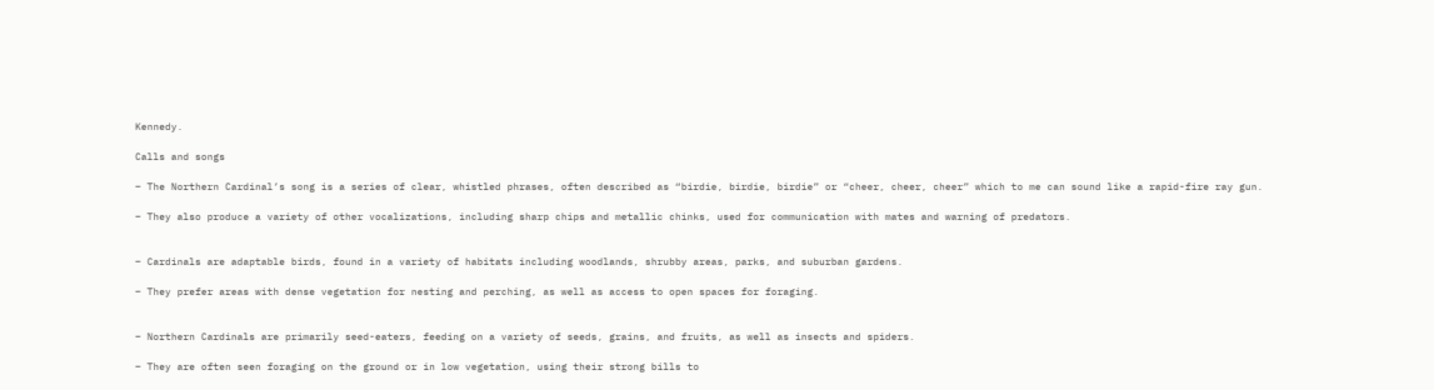Kennedy.

Calls and songs

– The Northern Cardinal’s song is a series of clear, whistled phrases, often described as “birdie, birdie, birdie” or “cheer, cheer, cheer” which to me can sound like a rapid-fire ray gun.

– They also produce a variety of other vocalizations, including sharp chips and metallic chinks, used for communication with mates and warning of predators.


– Cardinals are adaptable birds, found in a variety of habitats including woodlands, shrubby areas, parks, and suburban gardens.

– They prefer areas with dense vegetation for nesting and perching, as well as access to open spaces for foraging.


– Northern Cardinals are primarily seed-eaters, feeding on a variety of seeds, grains, and fruits, as well as insects and spiders.

– They are often seen foraging on the ground or in low vegetation, using their strong bills to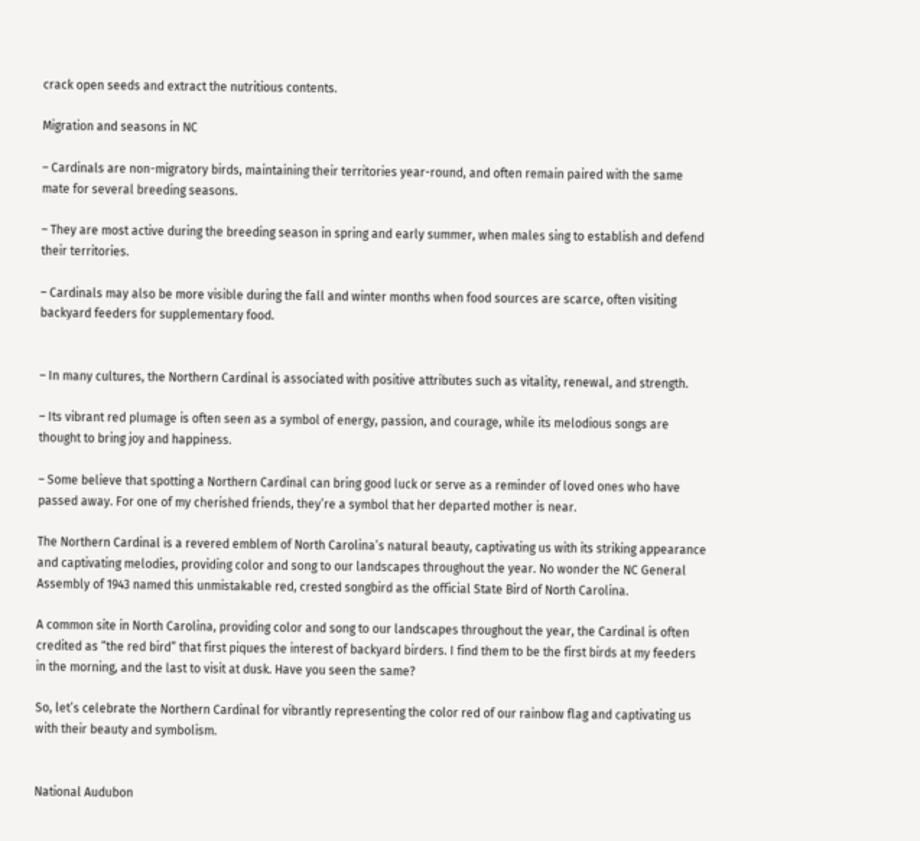crack open seeds and extract the nutritious contents.

Migration and seasons in NC

– Cardinals are non-migratory birds, maintaining their territories year-round, and often remain paired with the same mate for several breeding seasons.

– They are most active during the breeding season in spring and early summer, when males sing to establish and defend their territories.

– Cardinals may also be more visible during the fall and winter months when food sources are scarce, often visiting backyard feeders for supplementary food.


– In many cultures, the Northern Cardinal is associated with positive attributes such as vitality, renewal, and strength.

– Its vibrant red plumage is often seen as a symbol of energy, passion, and courage, while its melodious songs are thought to bring joy and happiness.

– Some believe that spotting a Northern Cardinal can bring good luck or serve as a reminder of loved ones who have passed away. For one of my cherished friends, they’re a symbol that her departed mother is near.

The Northern Cardinal is a revered emblem of North Carolina’s natural beauty, captivating us with its striking appearance and captivating melodies, providing color and song to our landscapes throughout the year. No wonder the NC General Assembly of 1943 named this unmistakable red, crested songbird as the official State Bird of North Carolina.

A common site in North Carolina, providing color and song to our landscapes throughout the year, the Cardinal is often credited as “the red bird” that first piques the interest of backyard birders. I find them to be the first birds at my feeders in the morning, and the last to visit at dusk. Have you seen the same?

So, let’s celebrate the Northern Cardinal for vibrantly representing the color red of our rainbow flag and captivating us with their beauty and symbolism.


National Audubon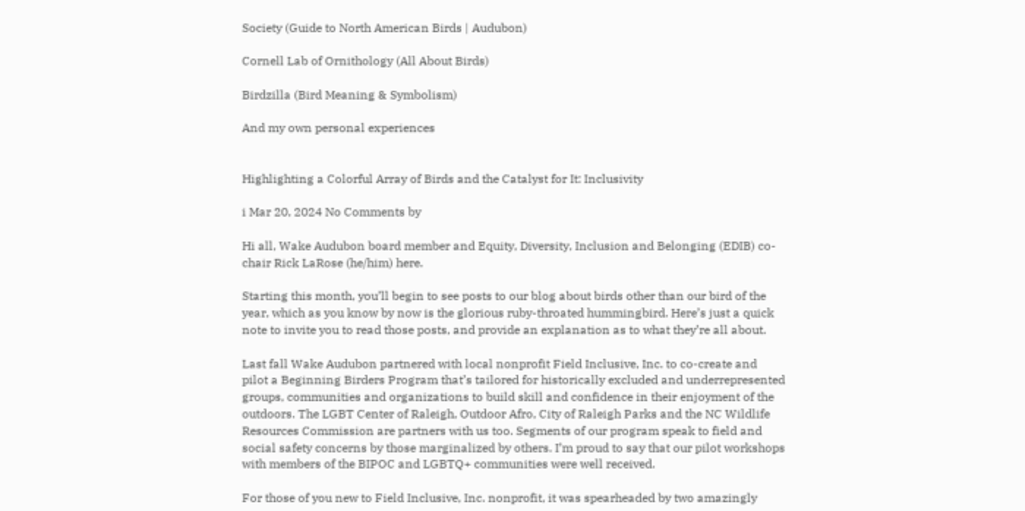Society (Guide to North American Birds | Audubon)

Cornell Lab of Ornithology (All About Birds)

Birdzilla (Bird Meaning & Symbolism)

And my own personal experiences


Highlighting a Colorful Array of Birds and the Catalyst for It: Inclusivity

i Mar 20, 2024 No Comments by

Hi all, Wake Audubon board member and Equity, Diversity, Inclusion and Belonging (EDIB) co-chair Rick LaRose (he/him) here.

Starting this month, you’ll begin to see posts to our blog about birds other than our bird of the year, which as you know by now is the glorious ruby-throated hummingbird. Here’s just a quick note to invite you to read those posts, and provide an explanation as to what they’re all about.

Last fall Wake Audubon partnered with local nonprofit Field Inclusive, Inc. to co-create and pilot a Beginning Birders Program that’s tailored for historically excluded and underrepresented groups, communities and organizations to build skill and confidence in their enjoyment of the outdoors. The LGBT Center of Raleigh, Outdoor Afro, City of Raleigh Parks and the NC Wildlife Resources Commission are partners with us too. Segments of our program speak to field and social safety concerns by those marginalized by others. I’m proud to say that our pilot workshops with members of the BIPOC and LGBTQ+ communities were well received.

For those of you new to Field Inclusive, Inc. nonprofit, it was spearheaded by two amazingly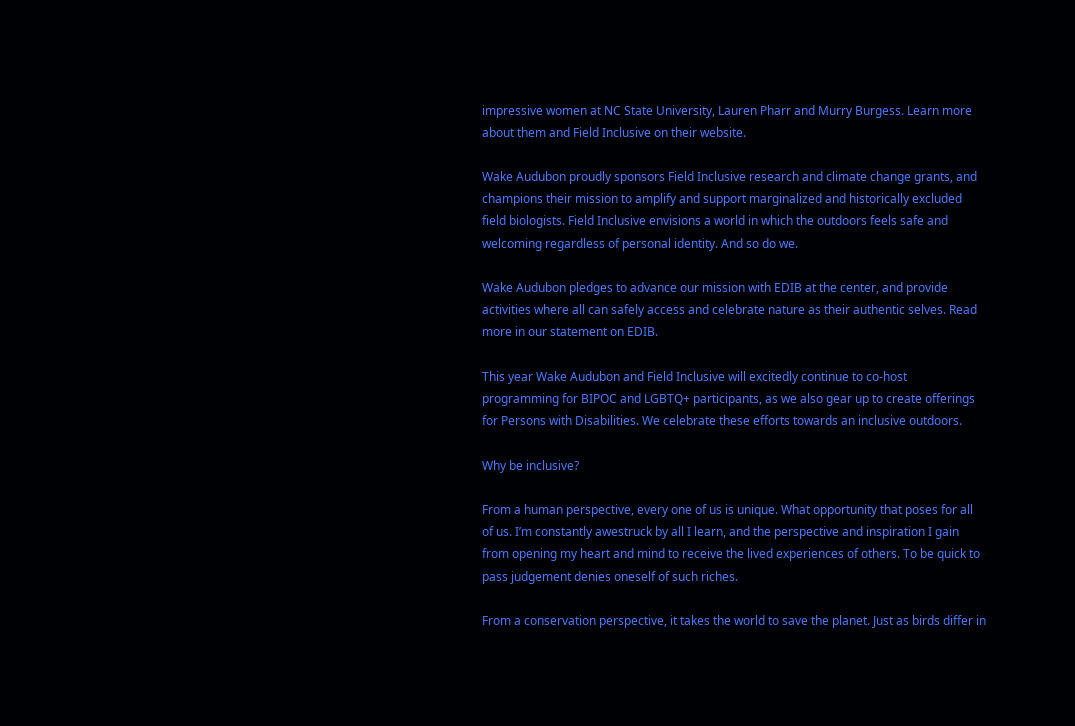impressive women at NC State University, Lauren Pharr and Murry Burgess. Learn more about them and Field Inclusive on their website.

Wake Audubon proudly sponsors Field Inclusive research and climate change grants, and champions their mission to amplify and support marginalized and historically excluded field biologists. Field Inclusive envisions a world in which the outdoors feels safe and welcoming regardless of personal identity. And so do we.

Wake Audubon pledges to advance our mission with EDIB at the center, and provide activities where all can safely access and celebrate nature as their authentic selves. Read more in our statement on EDIB.

This year Wake Audubon and Field Inclusive will excitedly continue to co-host programming for BIPOC and LGBTQ+ participants, as we also gear up to create offerings for Persons with Disabilities. We celebrate these efforts towards an inclusive outdoors.

Why be inclusive?

From a human perspective, every one of us is unique. What opportunity that poses for all of us. I’m constantly awestruck by all I learn, and the perspective and inspiration I gain from opening my heart and mind to receive the lived experiences of others. To be quick to pass judgement denies oneself of such riches.

From a conservation perspective, it takes the world to save the planet. Just as birds differ in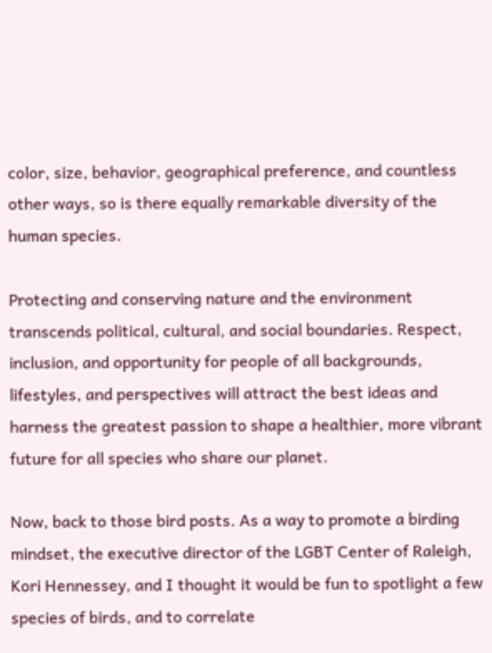color, size, behavior, geographical preference, and countless other ways, so is there equally remarkable diversity of the human species.

Protecting and conserving nature and the environment transcends political, cultural, and social boundaries. Respect, inclusion, and opportunity for people of all backgrounds, lifestyles, and perspectives will attract the best ideas and harness the greatest passion to shape a healthier, more vibrant future for all species who share our planet.

Now, back to those bird posts. As a way to promote a birding mindset, the executive director of the LGBT Center of Raleigh, Kori Hennessey, and I thought it would be fun to spotlight a few species of birds, and to correlate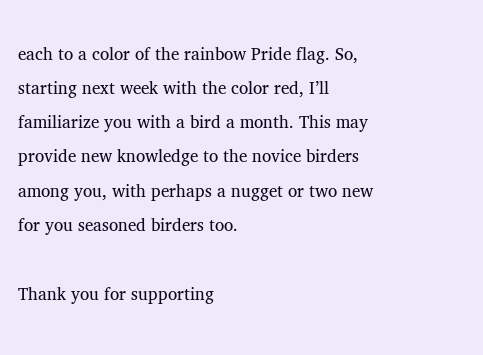each to a color of the rainbow Pride flag. So, starting next week with the color red, I’ll familiarize you with a bird a month. This may provide new knowledge to the novice birders among you, with perhaps a nugget or two new for you seasoned birders too.

Thank you for supporting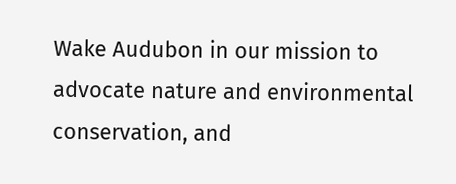Wake Audubon in our mission to advocate nature and environmental conservation, and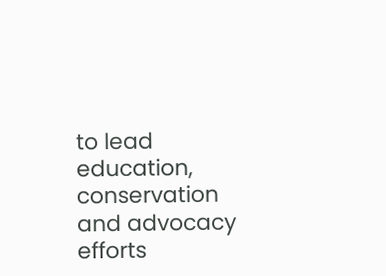to lead education, conservation and advocacy efforts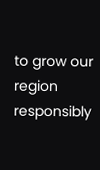to grow our region responsibly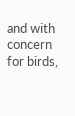and with concern for birds,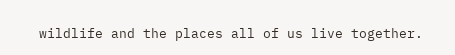wildlife and the places all of us live together.